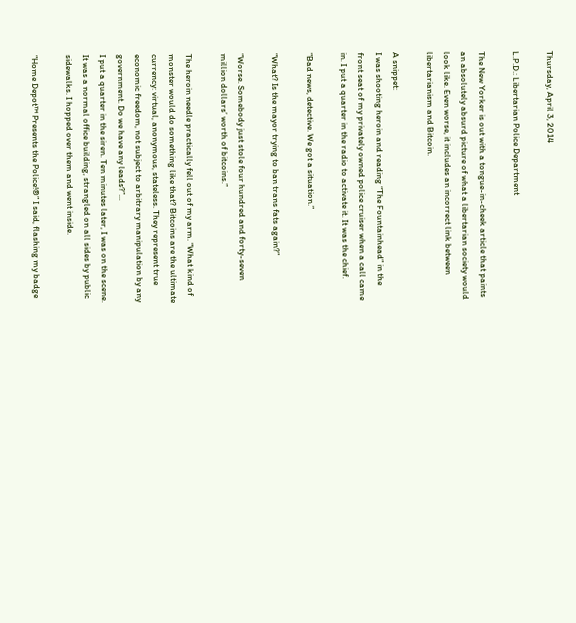Thursday, April 3, 2014

L.P.D.: Libertarian Police Department

The New Yorker is out with a tongue-in-cheek article that paints an absolutely absurd picture of what a libertarian society would look like. Even worse, it includes an incorrect link between libertarianism and Bitcoin.

A snippet:
I was shooting heroin and reading “The Fountainhead” in the front seat of my privately owned police cruiser when a call came in. I put a quarter in the radio to activate it. It was the chief.

“Bad news, detective. We got a situation.”

“What? Is the mayor trying to ban trans fats again?”

“Worse. Somebody just stole four hundred and forty-seven million dollars’ worth of bitcoins.”

The heroin needle practically fell out of my arm. “What kind of monster would do something like that? Bitcoins are the ultimate currency: virtual, anonymous, stateless. They represent true economic freedom, not subject to arbitrary manipulation by any government. Do we have any leads?”...
I put a quarter in the siren. Ten minutes later, I was on the scene. It was a normal office building, strangled on all sides by public sidewalks. I hopped over them and went inside.

“Home Depot™ Presents the Police!®” I said, flashing my badge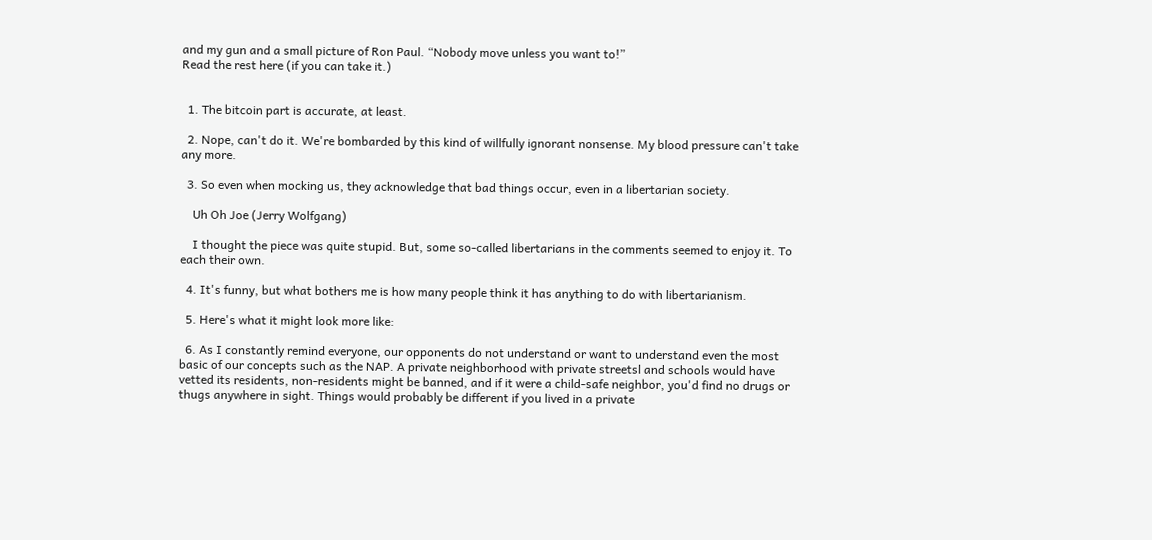and my gun and a small picture of Ron Paul. “Nobody move unless you want to!”
Read the rest here (if you can take it.)


  1. The bitcoin part is accurate, at least.

  2. Nope, can't do it. We're bombarded by this kind of willfully ignorant nonsense. My blood pressure can't take any more.

  3. So even when mocking us, they acknowledge that bad things occur, even in a libertarian society.

    Uh Oh Joe (Jerry Wolfgang)

    I thought the piece was quite stupid. But, some so-called libertarians in the comments seemed to enjoy it. To each their own.

  4. It's funny, but what bothers me is how many people think it has anything to do with libertarianism.

  5. Here's what it might look more like:

  6. As I constantly remind everyone, our opponents do not understand or want to understand even the most basic of our concepts such as the NAP. A private neighborhood with private streetsl and schools would have vetted its residents, non-residents might be banned, and if it were a child-safe neighbor, you'd find no drugs or thugs anywhere in sight. Things would probably be different if you lived in a private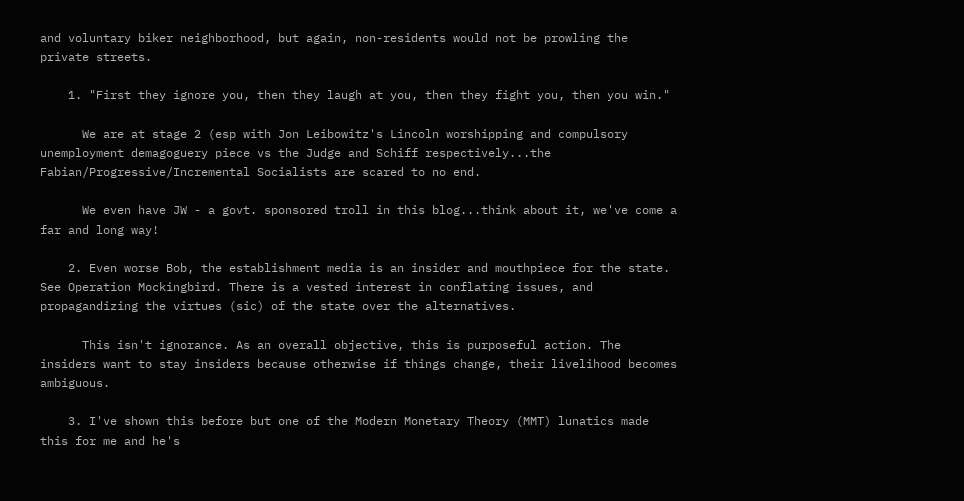and voluntary biker neighborhood, but again, non-residents would not be prowling the private streets.

    1. "First they ignore you, then they laugh at you, then they fight you, then you win."

      We are at stage 2 (esp with Jon Leibowitz's Lincoln worshipping and compulsory unemployment demagoguery piece vs the Judge and Schiff respectively...the Fabian/Progressive/Incremental Socialists are scared to no end.

      We even have JW - a govt. sponsored troll in this blog...think about it, we've come a far and long way!

    2. Even worse Bob, the establishment media is an insider and mouthpiece for the state. See Operation Mockingbird. There is a vested interest in conflating issues, and propagandizing the virtues (sic) of the state over the alternatives.

      This isn't ignorance. As an overall objective, this is purposeful action. The insiders want to stay insiders because otherwise if things change, their livelihood becomes ambiguous.

    3. I've shown this before but one of the Modern Monetary Theory (MMT) lunatics made this for me and he's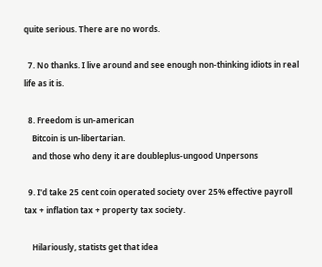quite serious. There are no words.

  7. No thanks. I live around and see enough non-thinking idiots in real life as it is.

  8. Freedom is un-american
    Bitcoin is un-libertarian.
    and those who deny it are doubleplus-ungood Unpersons

  9. I'd take 25 cent coin operated society over 25% effective payroll tax + inflation tax + property tax society.

    Hilariously, statists get that idea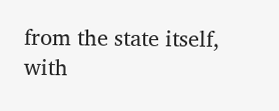from the state itself, with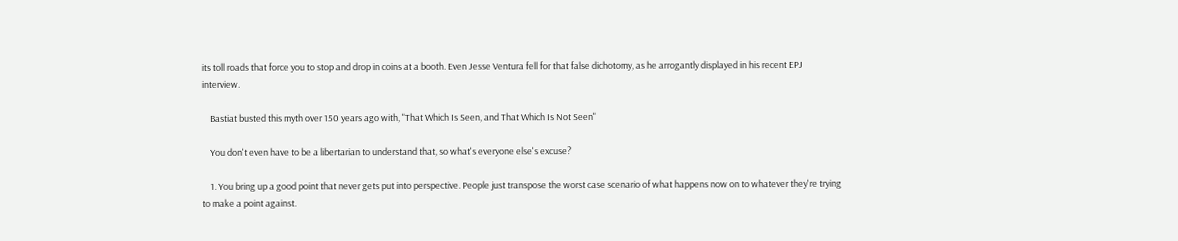its toll roads that force you to stop and drop in coins at a booth. Even Jesse Ventura fell for that false dichotomy, as he arrogantly displayed in his recent EPJ interview.

    Bastiat busted this myth over 150 years ago with, "That Which Is Seen, and That Which Is Not Seen"

    You don't even have to be a libertarian to understand that, so what's everyone else's excuse?

    1. You bring up a good point that never gets put into perspective. People just transpose the worst case scenario of what happens now on to whatever they're trying to make a point against.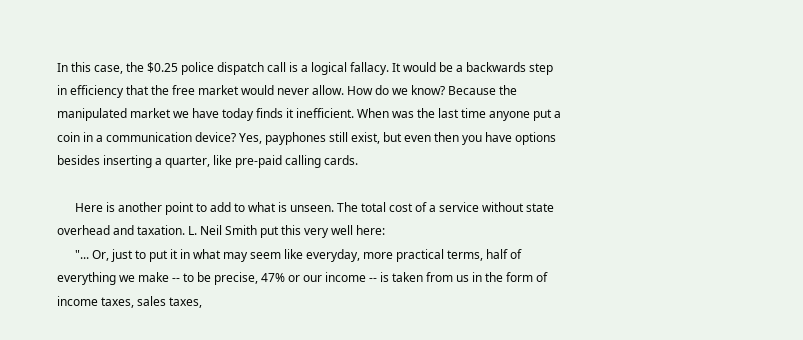In this case, the $0.25 police dispatch call is a logical fallacy. It would be a backwards step in efficiency that the free market would never allow. How do we know? Because the manipulated market we have today finds it inefficient. When was the last time anyone put a coin in a communication device? Yes, payphones still exist, but even then you have options besides inserting a quarter, like pre-paid calling cards.

      Here is another point to add to what is unseen. The total cost of a service without state overhead and taxation. L. Neil Smith put this very well here:
      "... Or, just to put it in what may seem like everyday, more practical terms, half of everything we make -- to be precise, 47% or our income -- is taken from us in the form of income taxes, sales taxes,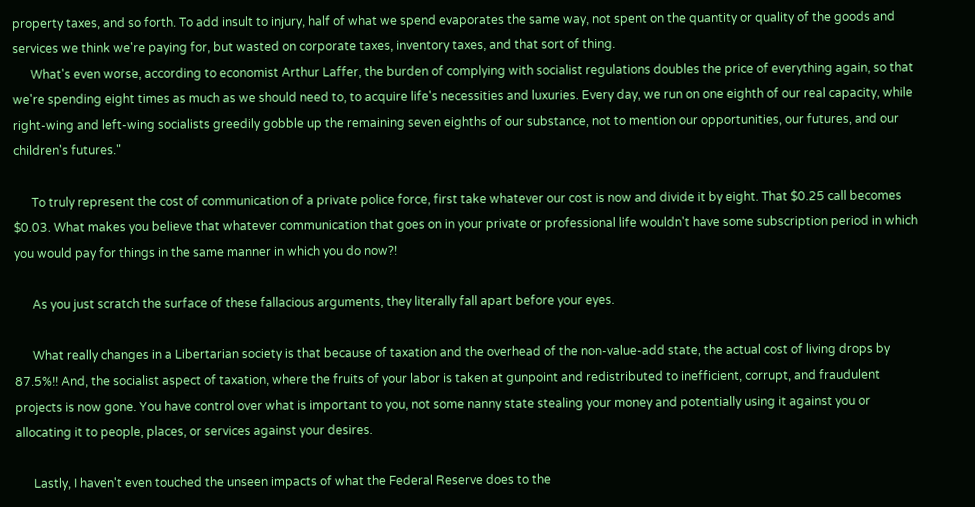property taxes, and so forth. To add insult to injury, half of what we spend evaporates the same way, not spent on the quantity or quality of the goods and services we think we're paying for, but wasted on corporate taxes, inventory taxes, and that sort of thing.
      What's even worse, according to economist Arthur Laffer, the burden of complying with socialist regulations doubles the price of everything again, so that we're spending eight times as much as we should need to, to acquire life's necessities and luxuries. Every day, we run on one eighth of our real capacity, while right-wing and left-wing socialists greedily gobble up the remaining seven eighths of our substance, not to mention our opportunities, our futures, and our children's futures."

      To truly represent the cost of communication of a private police force, first take whatever our cost is now and divide it by eight. That $0.25 call becomes $0.03. What makes you believe that whatever communication that goes on in your private or professional life wouldn't have some subscription period in which you would pay for things in the same manner in which you do now?!

      As you just scratch the surface of these fallacious arguments, they literally fall apart before your eyes.

      What really changes in a Libertarian society is that because of taxation and the overhead of the non-value-add state, the actual cost of living drops by 87.5%!! And, the socialist aspect of taxation, where the fruits of your labor is taken at gunpoint and redistributed to inefficient, corrupt, and fraudulent projects is now gone. You have control over what is important to you, not some nanny state stealing your money and potentially using it against you or allocating it to people, places, or services against your desires.

      Lastly, I haven't even touched the unseen impacts of what the Federal Reserve does to the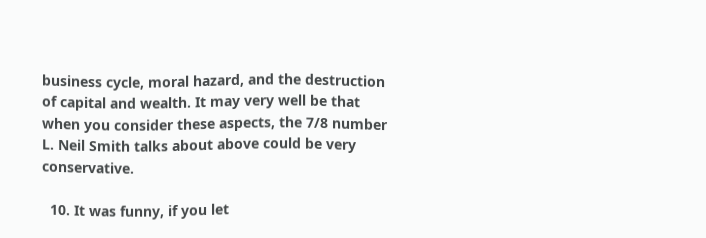business cycle, moral hazard, and the destruction of capital and wealth. It may very well be that when you consider these aspects, the 7/8 number L. Neil Smith talks about above could be very conservative.

  10. It was funny, if you let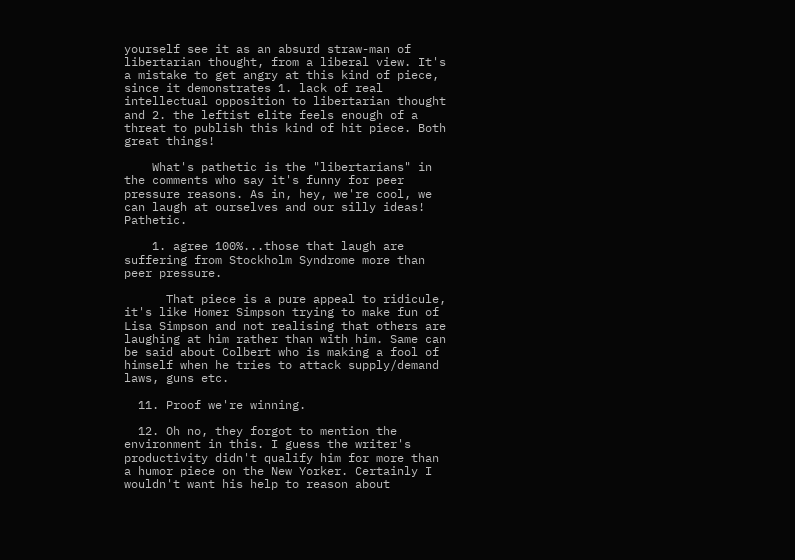yourself see it as an absurd straw-man of libertarian thought, from a liberal view. It's a mistake to get angry at this kind of piece, since it demonstrates 1. lack of real intellectual opposition to libertarian thought and 2. the leftist elite feels enough of a threat to publish this kind of hit piece. Both great things!

    What's pathetic is the "libertarians" in the comments who say it's funny for peer pressure reasons. As in, hey, we're cool, we can laugh at ourselves and our silly ideas! Pathetic.

    1. agree 100%...those that laugh are suffering from Stockholm Syndrome more than peer pressure.

      That piece is a pure appeal to ridicule, it's like Homer Simpson trying to make fun of Lisa Simpson and not realising that others are laughing at him rather than with him. Same can be said about Colbert who is making a fool of himself when he tries to attack supply/demand laws, guns etc.

  11. Proof we're winning.

  12. Oh no, they forgot to mention the environment in this. I guess the writer's productivity didn't qualify him for more than a humor piece on the New Yorker. Certainly I wouldn't want his help to reason about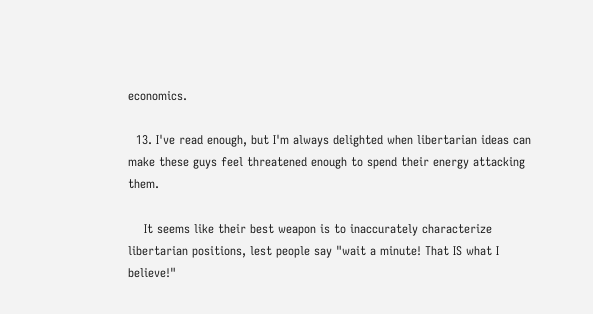economics.

  13. I've read enough, but I'm always delighted when libertarian ideas can make these guys feel threatened enough to spend their energy attacking them.

    It seems like their best weapon is to inaccurately characterize libertarian positions, lest people say "wait a minute! That IS what I believe!"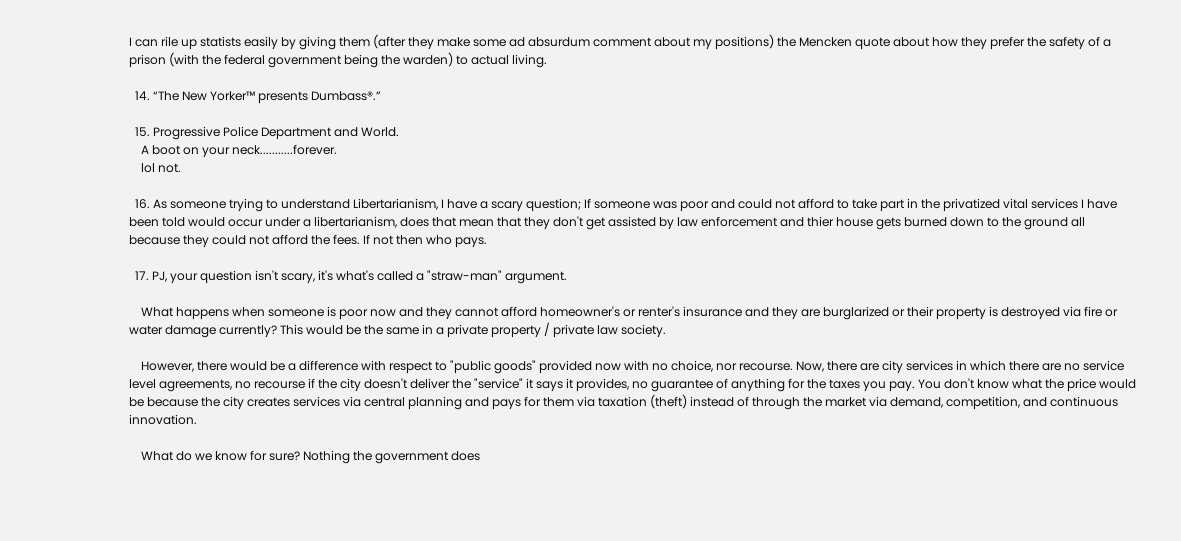I can rile up statists easily by giving them (after they make some ad absurdum comment about my positions) the Mencken quote about how they prefer the safety of a prison (with the federal government being the warden) to actual living.

  14. “The New Yorker™ presents Dumbass®.”

  15. Progressive Police Department and World.
    A boot on your neck...........forever.
    lol not.

  16. As someone trying to understand Libertarianism, I have a scary question; If someone was poor and could not afford to take part in the privatized vital services I have been told would occur under a libertarianism, does that mean that they don't get assisted by law enforcement and thier house gets burned down to the ground all because they could not afford the fees. If not then who pays.

  17. PJ, your question isn't scary, it's what's called a "straw-man" argument.

    What happens when someone is poor now and they cannot afford homeowner's or renter's insurance and they are burglarized or their property is destroyed via fire or water damage currently? This would be the same in a private property / private law society.

    However, there would be a difference with respect to "public goods" provided now with no choice, nor recourse. Now, there are city services in which there are no service level agreements, no recourse if the city doesn't deliver the "service" it says it provides, no guarantee of anything for the taxes you pay. You don't know what the price would be because the city creates services via central planning and pays for them via taxation (theft) instead of through the market via demand, competition, and continuous innovation.

    What do we know for sure? Nothing the government does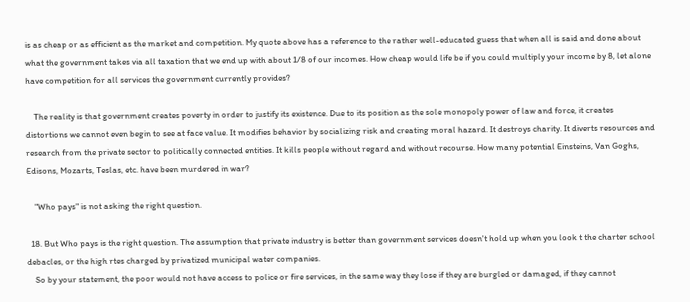is as cheap or as efficient as the market and competition. My quote above has a reference to the rather well-educated guess that when all is said and done about what the government takes via all taxation that we end up with about 1/8 of our incomes. How cheap would life be if you could multiply your income by 8, let alone have competition for all services the government currently provides?

    The reality is that government creates poverty in order to justify its existence. Due to its position as the sole monopoly power of law and force, it creates distortions we cannot even begin to see at face value. It modifies behavior by socializing risk and creating moral hazard. It destroys charity. It diverts resources and research from the private sector to politically connected entities. It kills people without regard and without recourse. How many potential Einsteins, Van Goghs, Edisons, Mozarts, Teslas, etc. have been murdered in war?

    "Who pays" is not asking the right question.

  18. But Who pays is the right question. The assumption that private industry is better than government services doesn't hold up when you look t the charter school debacles, or the high rtes charged by privatized municipal water companies.
    So by your statement, the poor would not have access to police or fire services, in the same way they lose if they are burgled or damaged, if they cannot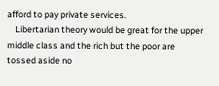afford to pay private services.
    Libertarian theory would be great for the upper middle class and the rich but the poor are tossed aside no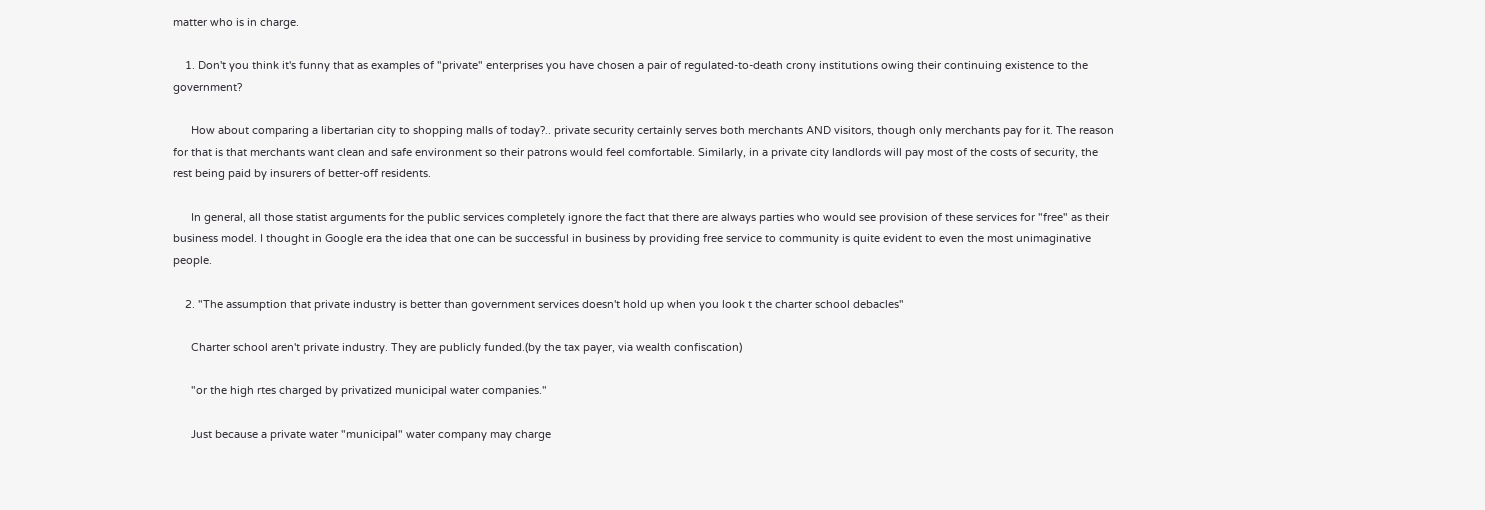matter who is in charge.

    1. Don't you think it's funny that as examples of "private" enterprises you have chosen a pair of regulated-to-death crony institutions owing their continuing existence to the government?

      How about comparing a libertarian city to shopping malls of today?.. private security certainly serves both merchants AND visitors, though only merchants pay for it. The reason for that is that merchants want clean and safe environment so their patrons would feel comfortable. Similarly, in a private city landlords will pay most of the costs of security, the rest being paid by insurers of better-off residents.

      In general, all those statist arguments for the public services completely ignore the fact that there are always parties who would see provision of these services for "free" as their business model. I thought in Google era the idea that one can be successful in business by providing free service to community is quite evident to even the most unimaginative people.

    2. "The assumption that private industry is better than government services doesn't hold up when you look t the charter school debacles"

      Charter school aren't private industry. They are publicly funded.(by the tax payer, via wealth confiscation)

      "or the high rtes charged by privatized municipal water companies."

      Just because a private water "municipal" water company may charge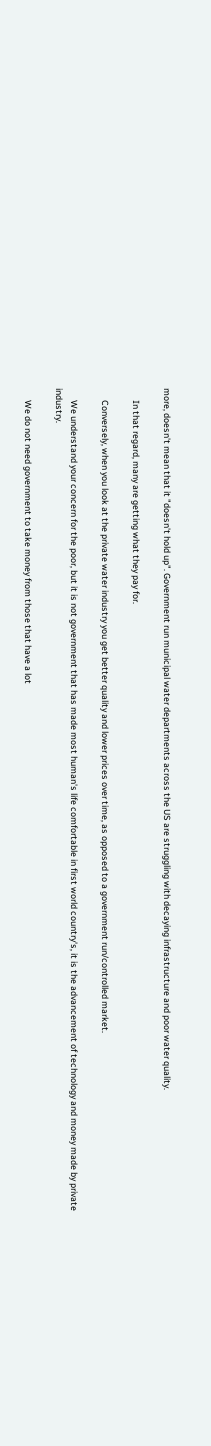more, doesn't mean that it "doesn't hold up". Government run municipal water departments across the US are struggling with decaying infrastructure and poor water quality.

      In that regard, many are getting what they pay for.

      Conversely, when you look at the private water industry you get better quality and lower prices over time, as opposed to a government run/controlled market.

      We understand your concern for the poor, but it is not government that has made most human's life comfortable in first world country's, it is the advancement of technology and money made by private industry.

      We do not need government to take money from those that have a lot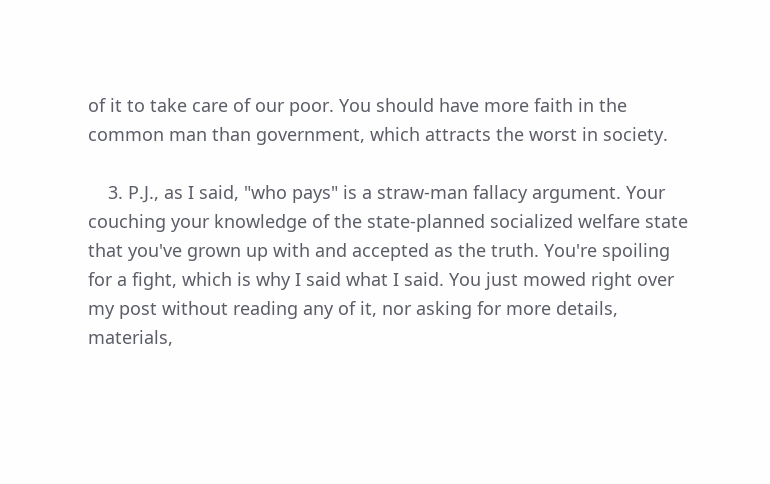of it to take care of our poor. You should have more faith in the common man than government, which attracts the worst in society.

    3. P.J., as I said, "who pays" is a straw-man fallacy argument. Your couching your knowledge of the state-planned socialized welfare state that you've grown up with and accepted as the truth. You're spoiling for a fight, which is why I said what I said. You just mowed right over my post without reading any of it, nor asking for more details, materials,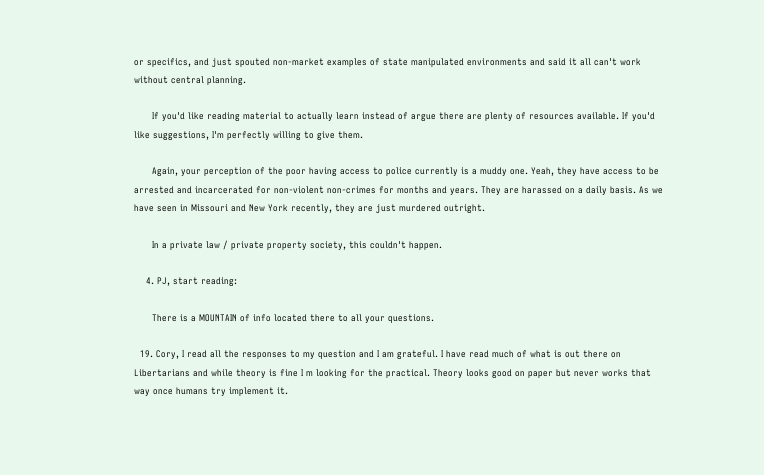or specifics, and just spouted non-market examples of state manipulated environments and said it all can't work without central planning.

      If you'd like reading material to actually learn instead of argue there are plenty of resources available. If you'd like suggestions, I'm perfectly willing to give them.

      Again, your perception of the poor having access to police currently is a muddy one. Yeah, they have access to be arrested and incarcerated for non-violent non-crimes for months and years. They are harassed on a daily basis. As we have seen in Missouri and New York recently, they are just murdered outright.

      In a private law / private property society, this couldn't happen.

    4. PJ, start reading:

      There is a MOUNTAIN of info located there to all your questions.

  19. Cory, I read all the responses to my question and I am grateful. I have read much of what is out there on Libertarians and while theory is fine I m looking for the practical. Theory looks good on paper but never works that way once humans try implement it.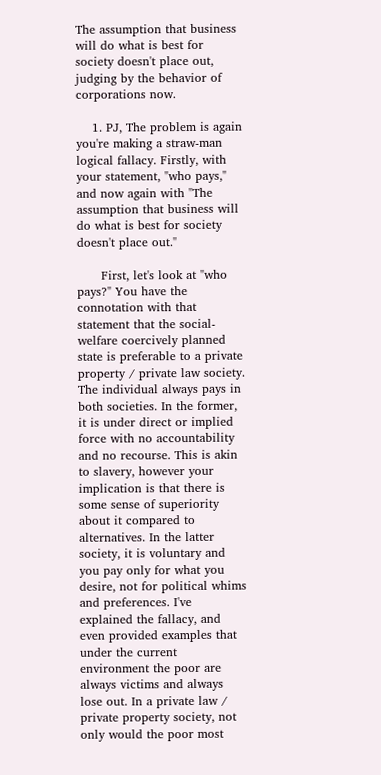The assumption that business will do what is best for society doesn't place out, judging by the behavior of corporations now.

    1. PJ, The problem is again you're making a straw-man logical fallacy. Firstly, with your statement, "who pays," and now again with "The assumption that business will do what is best for society doesn't place out."

      First, let's look at "who pays?" You have the connotation with that statement that the social-welfare coercively planned state is preferable to a private property / private law society. The individual always pays in both societies. In the former, it is under direct or implied force with no accountability and no recourse. This is akin to slavery, however your implication is that there is some sense of superiority about it compared to alternatives. In the latter society, it is voluntary and you pay only for what you desire, not for political whims and preferences. I've explained the fallacy, and even provided examples that under the current environment the poor are always victims and always lose out. In a private law / private property society, not only would the poor most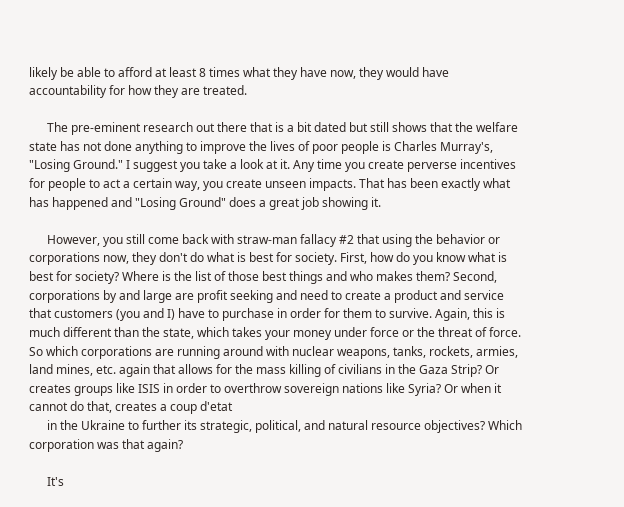likely be able to afford at least 8 times what they have now, they would have accountability for how they are treated.

      The pre-eminent research out there that is a bit dated but still shows that the welfare state has not done anything to improve the lives of poor people is Charles Murray's, "Losing Ground." I suggest you take a look at it. Any time you create perverse incentives for people to act a certain way, you create unseen impacts. That has been exactly what has happened and "Losing Ground" does a great job showing it.

      However, you still come back with straw-man fallacy #2 that using the behavior or corporations now, they don't do what is best for society. First, how do you know what is best for society? Where is the list of those best things and who makes them? Second, corporations by and large are profit seeking and need to create a product and service that customers (you and I) have to purchase in order for them to survive. Again, this is much different than the state, which takes your money under force or the threat of force. So which corporations are running around with nuclear weapons, tanks, rockets, armies, land mines, etc. again that allows for the mass killing of civilians in the Gaza Strip? Or creates groups like ISIS in order to overthrow sovereign nations like Syria? Or when it cannot do that, creates a coup d'etat
      in the Ukraine to further its strategic, political, and natural resource objectives? Which corporation was that again?

      It's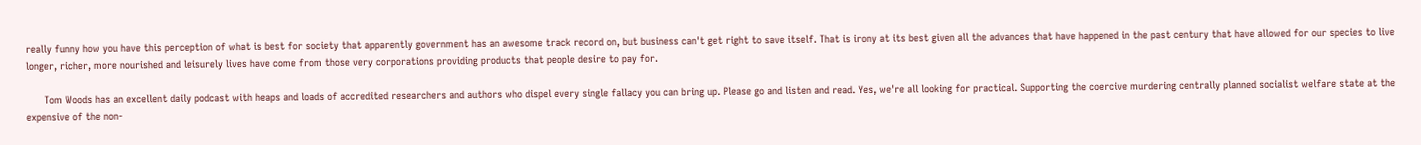really funny how you have this perception of what is best for society that apparently government has an awesome track record on, but business can't get right to save itself. That is irony at its best given all the advances that have happened in the past century that have allowed for our species to live longer, richer, more nourished and leisurely lives have come from those very corporations providing products that people desire to pay for.

      Tom Woods has an excellent daily podcast with heaps and loads of accredited researchers and authors who dispel every single fallacy you can bring up. Please go and listen and read. Yes, we're all looking for practical. Supporting the coercive murdering centrally planned socialist welfare state at the expensive of the non-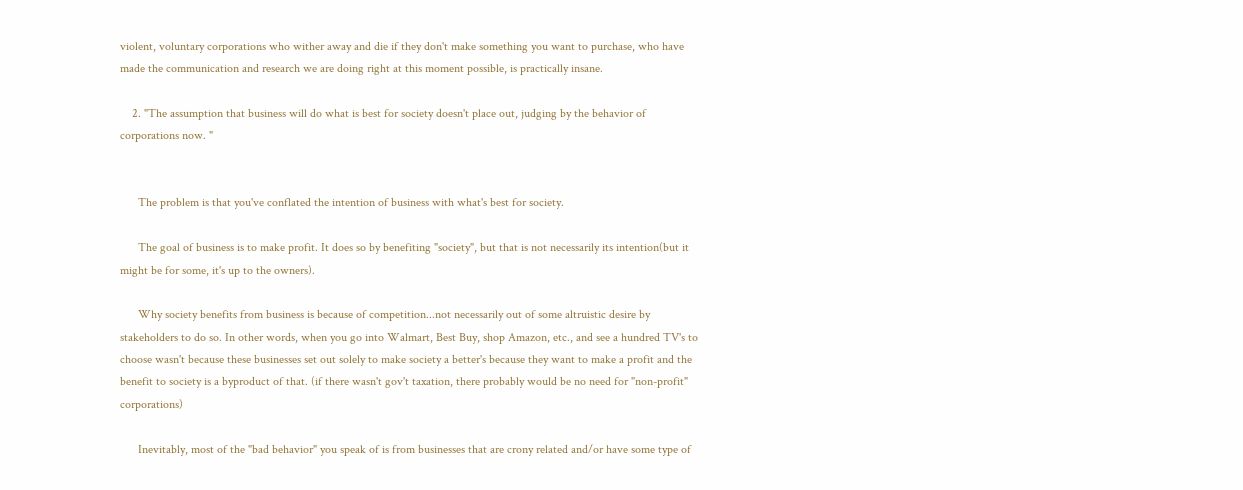violent, voluntary corporations who wither away and die if they don't make something you want to purchase, who have made the communication and research we are doing right at this moment possible, is practically insane.

    2. "The assumption that business will do what is best for society doesn't place out, judging by the behavior of corporations now. "


      The problem is that you've conflated the intention of business with what's best for society.

      The goal of business is to make profit. It does so by benefiting "society", but that is not necessarily its intention(but it might be for some, it's up to the owners).

      Why society benefits from business is because of competition...not necessarily out of some altruistic desire by stakeholders to do so. In other words, when you go into Walmart, Best Buy, shop Amazon, etc., and see a hundred TV's to choose wasn't because these businesses set out solely to make society a better's because they want to make a profit and the benefit to society is a byproduct of that. (if there wasn't gov't taxation, there probably would be no need for "non-profit" corporations)

      Inevitably, most of the "bad behavior" you speak of is from businesses that are crony related and/or have some type of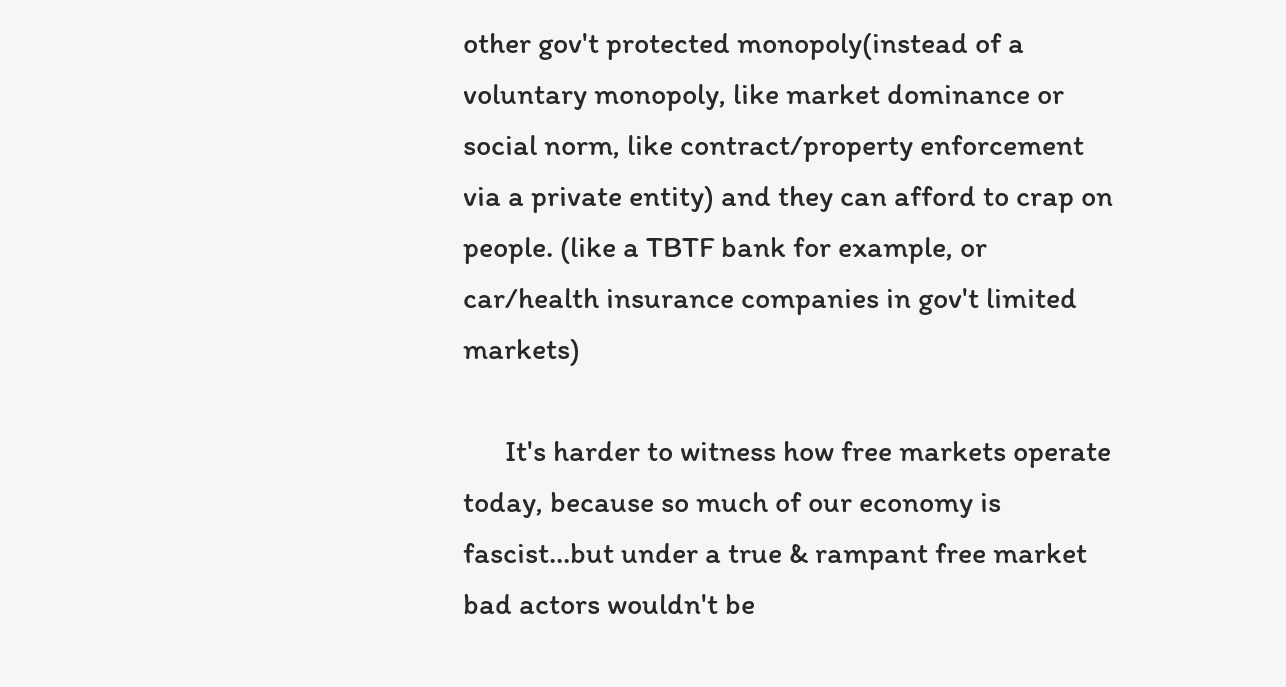other gov't protected monopoly(instead of a voluntary monopoly, like market dominance or social norm, like contract/property enforcement via a private entity) and they can afford to crap on people. (like a TBTF bank for example, or car/health insurance companies in gov't limited markets)

      It's harder to witness how free markets operate today, because so much of our economy is fascist...but under a true & rampant free market bad actors wouldn't be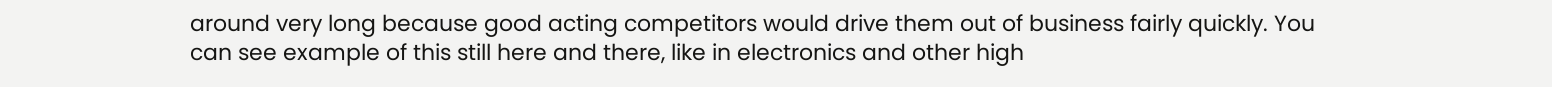around very long because good acting competitors would drive them out of business fairly quickly. You can see example of this still here and there, like in electronics and other high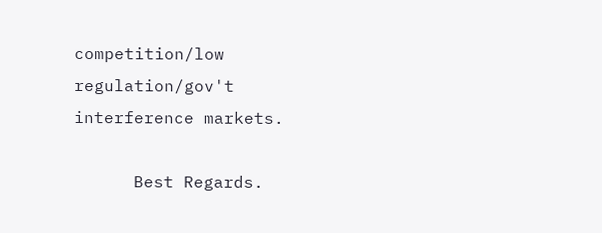competition/low regulation/gov't interference markets.

      Best Regards.